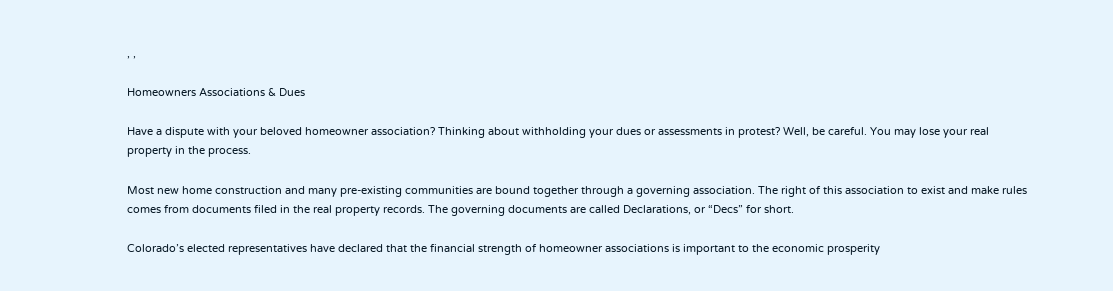, ,

Homeowners Associations & Dues

Have a dispute with your beloved homeowner association? Thinking about withholding your dues or assessments in protest? Well, be careful. You may lose your real property in the process.

Most new home construction and many pre-existing communities are bound together through a governing association. The right of this association to exist and make rules comes from documents filed in the real property records. The governing documents are called Declarations, or “Decs” for short.

Colorado’s elected representatives have declared that the financial strength of homeowner associations is important to the economic prosperity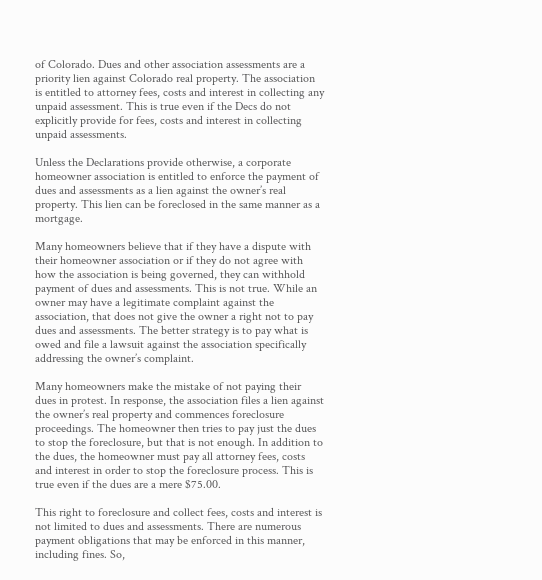of Colorado. Dues and other association assessments are a priority lien against Colorado real property. The association is entitled to attorney fees, costs and interest in collecting any unpaid assessment. This is true even if the Decs do not explicitly provide for fees, costs and interest in collecting unpaid assessments.

Unless the Declarations provide otherwise, a corporate homeowner association is entitled to enforce the payment of dues and assessments as a lien against the owner’s real property. This lien can be foreclosed in the same manner as a mortgage.

Many homeowners believe that if they have a dispute with their homeowner association or if they do not agree with how the association is being governed, they can withhold payment of dues and assessments. This is not true. While an owner may have a legitimate complaint against the association, that does not give the owner a right not to pay dues and assessments. The better strategy is to pay what is owed and file a lawsuit against the association specifically addressing the owner’s complaint.

Many homeowners make the mistake of not paying their dues in protest. In response, the association files a lien against the owner’s real property and commences foreclosure proceedings. The homeowner then tries to pay just the dues to stop the foreclosure, but that is not enough. In addition to the dues, the homeowner must pay all attorney fees, costs and interest in order to stop the foreclosure process. This is true even if the dues are a mere $75.00.

This right to foreclosure and collect fees, costs and interest is not limited to dues and assessments. There are numerous payment obligations that may be enforced in this manner, including fines. So,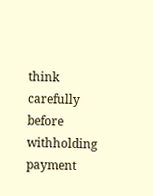think carefully before withholding payment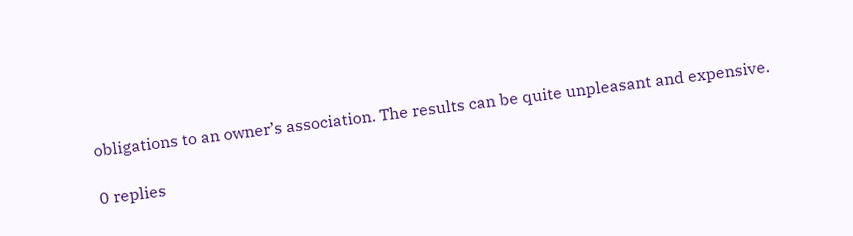obligations to an owner’s association. The results can be quite unpleasant and expensive.

0 replies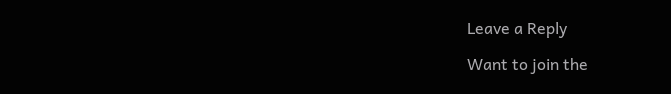Leave a Reply

Want to join the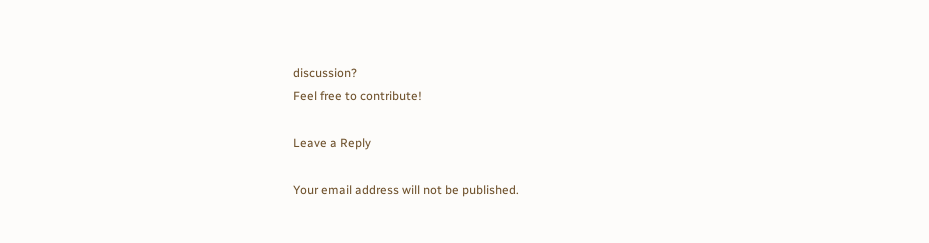discussion?
Feel free to contribute!

Leave a Reply

Your email address will not be published.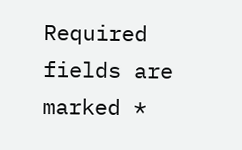Required fields are marked *